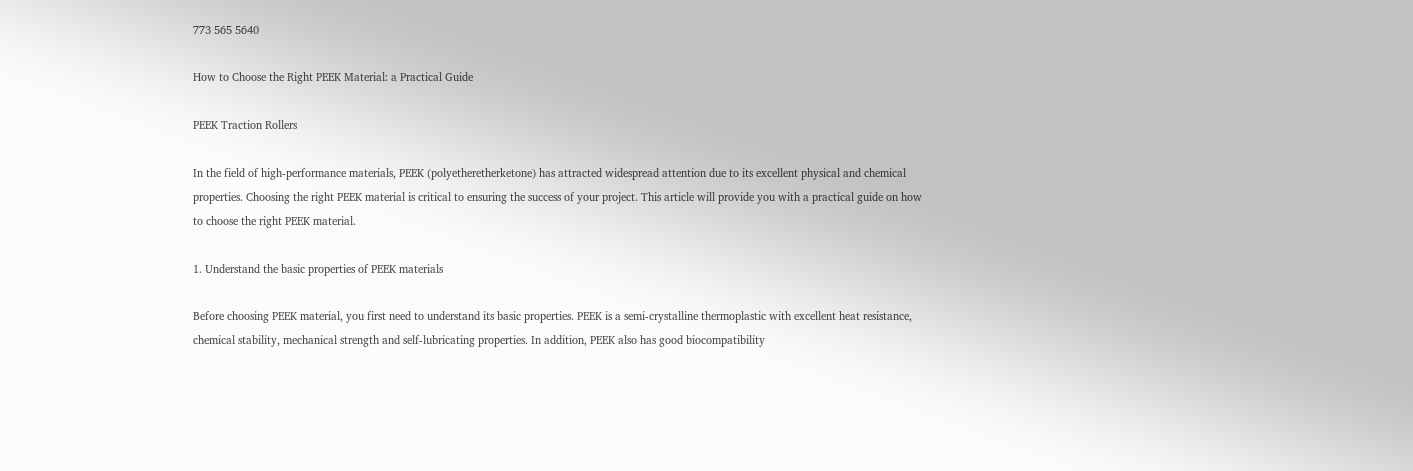773 565 5640

How to Choose the Right PEEK Material: a Practical Guide

PEEK Traction Rollers

In the field of high-performance materials, PEEK (polyetheretherketone) has attracted widespread attention due to its excellent physical and chemical properties. Choosing the right PEEK material is critical to ensuring the success of your project. This article will provide you with a practical guide on how to choose the right PEEK material.

1. Understand the basic properties of PEEK materials

Before choosing PEEK material, you first need to understand its basic properties. PEEK is a semi-crystalline thermoplastic with excellent heat resistance, chemical stability, mechanical strength and self-lubricating properties. In addition, PEEK also has good biocompatibility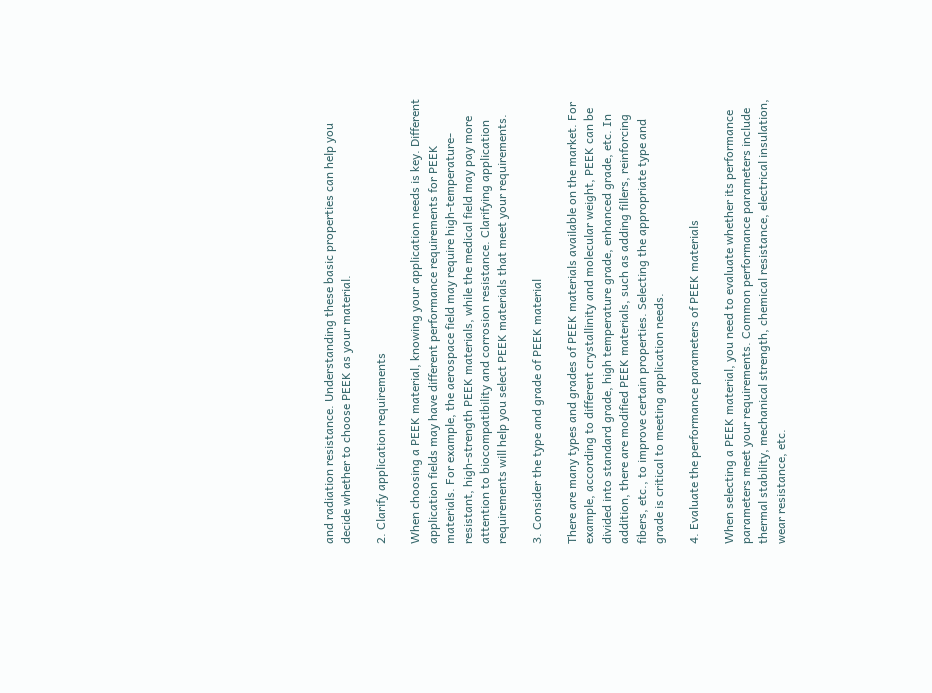and radiation resistance. Understanding these basic properties can help you decide whether to choose PEEK as your material.

2. Clarify application requirements

When choosing a PEEK material, knowing your application needs is key. Different application fields may have different performance requirements for PEEK materials. For example, the aerospace field may require high-temperature-resistant, high-strength PEEK materials, while the medical field may pay more attention to biocompatibility and corrosion resistance. Clarifying application requirements will help you select PEEK materials that meet your requirements.

3. Consider the type and grade of PEEK material

There are many types and grades of PEEK materials available on the market. For example, according to different crystallinity and molecular weight, PEEK can be divided into standard grade, high temperature grade, enhanced grade, etc. In addition, there are modified PEEK materials, such as adding fillers, reinforcing fibers, etc., to improve certain properties. Selecting the appropriate type and grade is critical to meeting application needs.

4. Evaluate the performance parameters of PEEK materials

When selecting a PEEK material, you need to evaluate whether its performance parameters meet your requirements. Common performance parameters include thermal stability, mechanical strength, chemical resistance, electrical insulation, wear resistance, etc.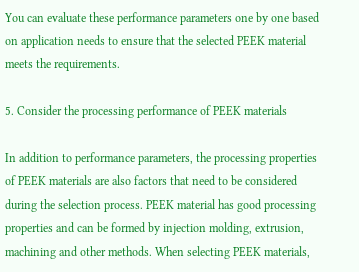You can evaluate these performance parameters one by one based on application needs to ensure that the selected PEEK material meets the requirements.

5. Consider the processing performance of PEEK materials

In addition to performance parameters, the processing properties of PEEK materials are also factors that need to be considered during the selection process. PEEK material has good processing properties and can be formed by injection molding, extrusion, machining and other methods. When selecting PEEK materials,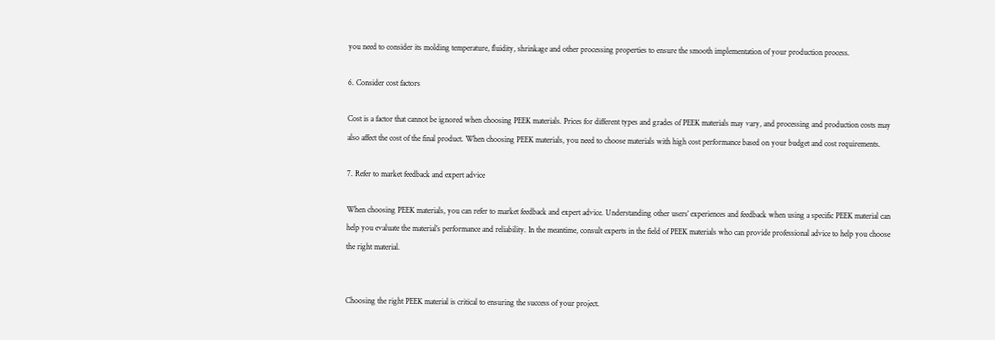you need to consider its molding temperature, fluidity, shrinkage and other processing properties to ensure the smooth implementation of your production process.

6. Consider cost factors

Cost is a factor that cannot be ignored when choosing PEEK materials. Prices for different types and grades of PEEK materials may vary, and processing and production costs may also affect the cost of the final product. When choosing PEEK materials, you need to choose materials with high cost performance based on your budget and cost requirements.

7. Refer to market feedback and expert advice

When choosing PEEK materials, you can refer to market feedback and expert advice. Understanding other users’ experiences and feedback when using a specific PEEK material can help you evaluate the material’s performance and reliability. In the meantime, consult experts in the field of PEEK materials who can provide professional advice to help you choose the right material.


Choosing the right PEEK material is critical to ensuring the success of your project.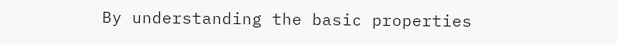By understanding the basic properties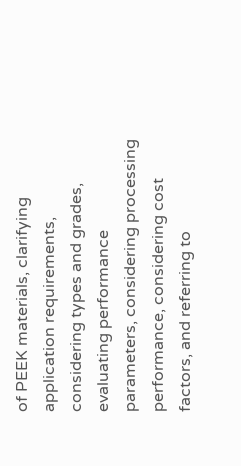of PEEK materials, clarifying application requirements, considering types and grades, evaluating performance parameters, considering processing performance, considering cost factors, and referring to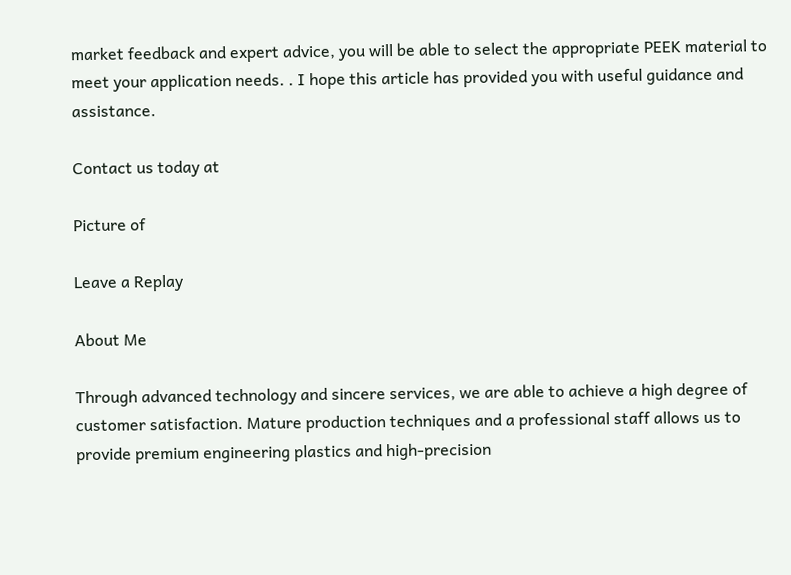market feedback and expert advice, you will be able to select the appropriate PEEK material to meet your application needs. . I hope this article has provided you with useful guidance and assistance.

Contact us today at

Picture of

Leave a Replay

About Me

Through advanced technology and sincere services, we are able to achieve a high degree of customer satisfaction. Mature production techniques and a professional staff allows us to provide premium engineering plastics and high-precision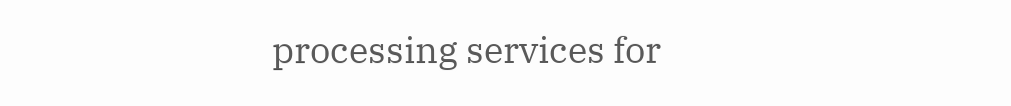processing services for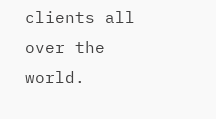clients all over the world.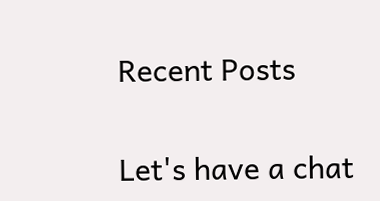Recent Posts


Let's have a chat